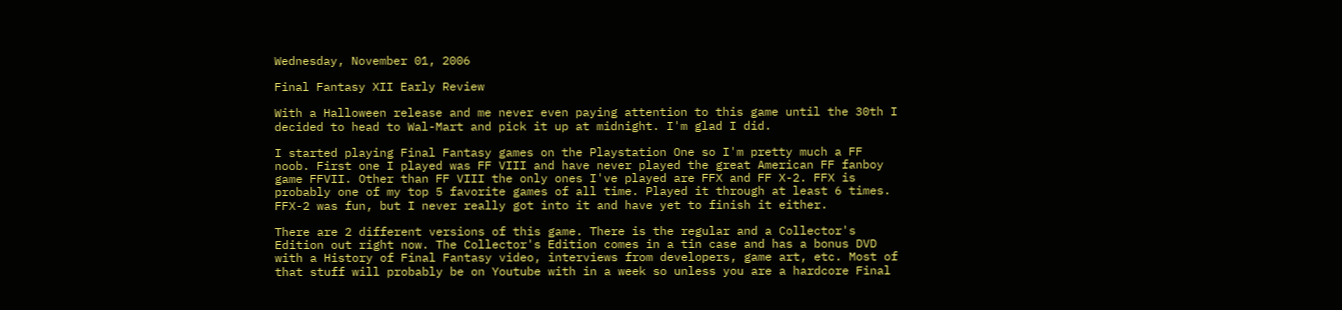Wednesday, November 01, 2006

Final Fantasy XII Early Review

With a Halloween release and me never even paying attention to this game until the 30th I decided to head to Wal-Mart and pick it up at midnight. I'm glad I did.

I started playing Final Fantasy games on the Playstation One so I'm pretty much a FF noob. First one I played was FF VIII and have never played the great American FF fanboy game FFVII. Other than FF VIII the only ones I've played are FFX and FF X-2. FFX is probably one of my top 5 favorite games of all time. Played it through at least 6 times. FFX-2 was fun, but I never really got into it and have yet to finish it either.

There are 2 different versions of this game. There is the regular and a Collector's Edition out right now. The Collector's Edition comes in a tin case and has a bonus DVD with a History of Final Fantasy video, interviews from developers, game art, etc. Most of that stuff will probably be on Youtube with in a week so unless you are a hardcore Final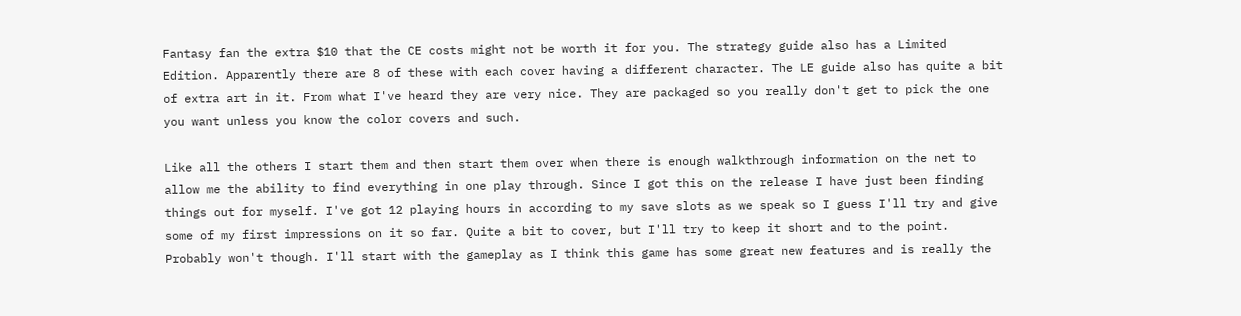Fantasy fan the extra $10 that the CE costs might not be worth it for you. The strategy guide also has a Limited Edition. Apparently there are 8 of these with each cover having a different character. The LE guide also has quite a bit of extra art in it. From what I've heard they are very nice. They are packaged so you really don't get to pick the one you want unless you know the color covers and such.

Like all the others I start them and then start them over when there is enough walkthrough information on the net to allow me the ability to find everything in one play through. Since I got this on the release I have just been finding things out for myself. I've got 12 playing hours in according to my save slots as we speak so I guess I'll try and give some of my first impressions on it so far. Quite a bit to cover, but I'll try to keep it short and to the point. Probably won't though. I'll start with the gameplay as I think this game has some great new features and is really the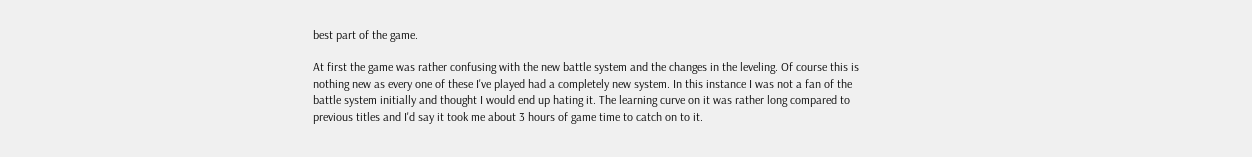best part of the game.

At first the game was rather confusing with the new battle system and the changes in the leveling. Of course this is nothing new as every one of these I've played had a completely new system. In this instance I was not a fan of the battle system initially and thought I would end up hating it. The learning curve on it was rather long compared to previous titles and I'd say it took me about 3 hours of game time to catch on to it.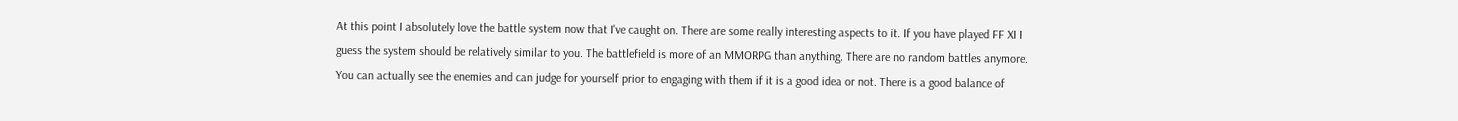At this point I absolutely love the battle system now that I've caught on. There are some really interesting aspects to it. If you have played FF XI I guess the system should be relatively similar to you. The battlefield is more of an MMORPG than anything. There are no random battles anymore. You can actually see the enemies and can judge for yourself prior to engaging with them if it is a good idea or not. There is a good balance of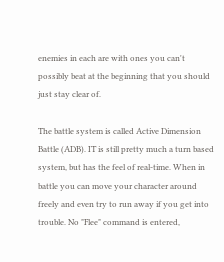enemies in each are with ones you can't possibly beat at the beginning that you should just stay clear of.

The battle system is called Active Dimension Battle (ADB). IT is still pretty much a turn based system, but has the feel of real-time. When in battle you can move your character around freely and even try to run away if you get into trouble. No "Flee" command is entered,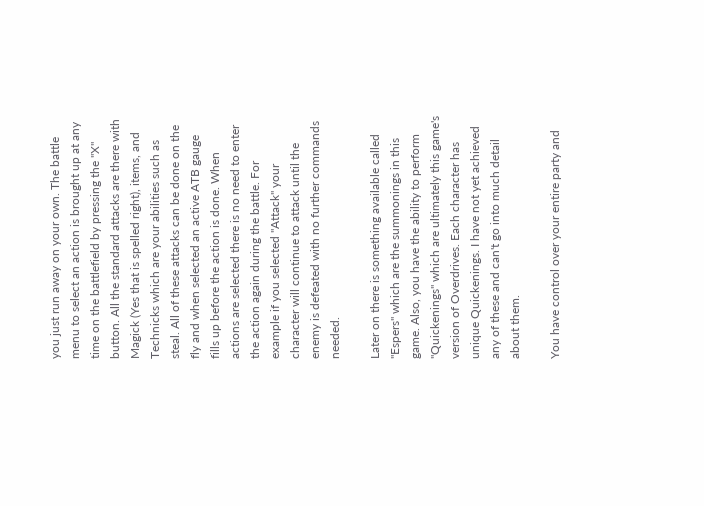you just run away on your own. The battle menu to select an action is brought up at any time on the battlefield by pressing the "X" button. All the standard attacks are there with Magick (Yes that is spelled right), items, and Technicks which are your abilities such as steal. All of these attacks can be done on the fly and when selected an active ATB gauge fills up before the action is done. When actions are selected there is no need to enter the action again during the battle. For example if you selected "Attack" your character will continue to attack until the enemy is defeated with no further commands needed.

Later on there is something available called "Espers" which are the summonings in this game. Also, you have the ability to perform "Quickenings" which are ultimately this game's version of Overdrives. Each character has unique Quickenings. I have not yet achieved any of these and can't go into much detail about them.

You have control over your entire party and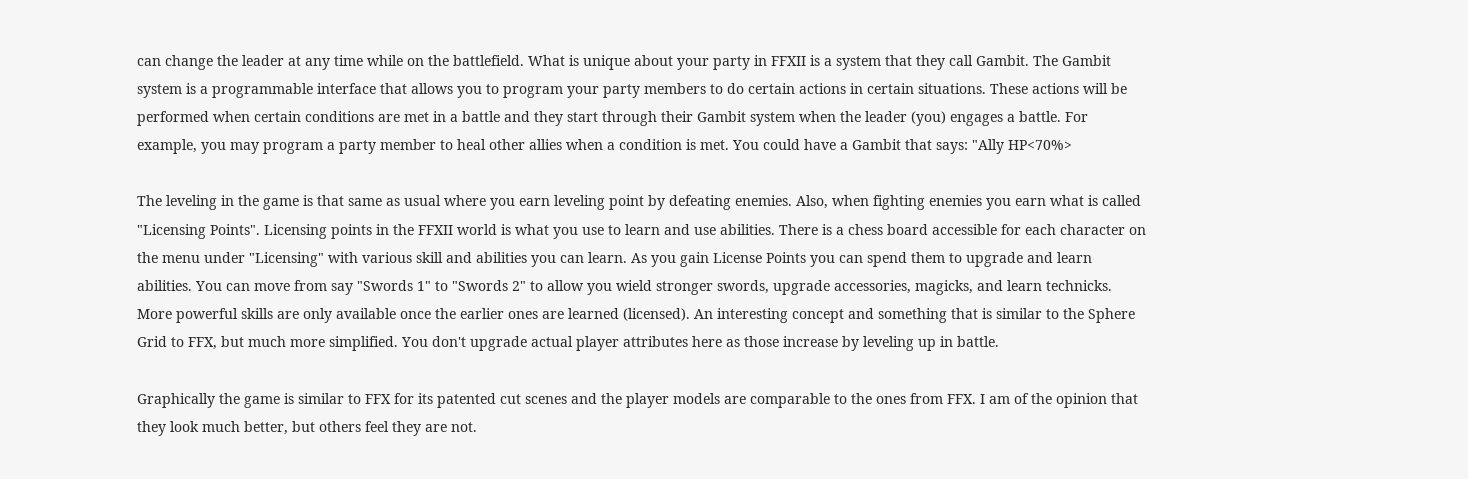can change the leader at any time while on the battlefield. What is unique about your party in FFXII is a system that they call Gambit. The Gambit system is a programmable interface that allows you to program your party members to do certain actions in certain situations. These actions will be performed when certain conditions are met in a battle and they start through their Gambit system when the leader (you) engages a battle. For example, you may program a party member to heal other allies when a condition is met. You could have a Gambit that says: "Ally HP<70%>

The leveling in the game is that same as usual where you earn leveling point by defeating enemies. Also, when fighting enemies you earn what is called "Licensing Points". Licensing points in the FFXII world is what you use to learn and use abilities. There is a chess board accessible for each character on the menu under "Licensing" with various skill and abilities you can learn. As you gain License Points you can spend them to upgrade and learn abilities. You can move from say "Swords 1" to "Swords 2" to allow you wield stronger swords, upgrade accessories, magicks, and learn technicks. More powerful skills are only available once the earlier ones are learned (licensed). An interesting concept and something that is similar to the Sphere Grid to FFX, but much more simplified. You don't upgrade actual player attributes here as those increase by leveling up in battle.

Graphically the game is similar to FFX for its patented cut scenes and the player models are comparable to the ones from FFX. I am of the opinion that they look much better, but others feel they are not.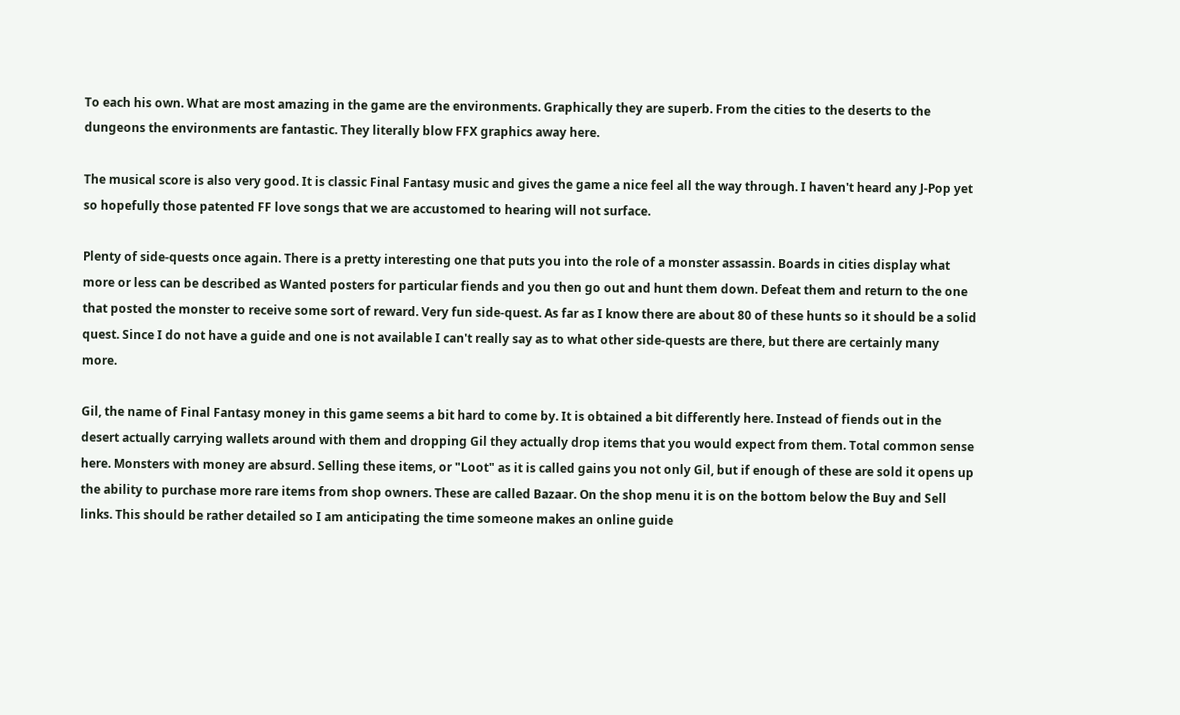To each his own. What are most amazing in the game are the environments. Graphically they are superb. From the cities to the deserts to the dungeons the environments are fantastic. They literally blow FFX graphics away here.

The musical score is also very good. It is classic Final Fantasy music and gives the game a nice feel all the way through. I haven't heard any J-Pop yet so hopefully those patented FF love songs that we are accustomed to hearing will not surface.

Plenty of side-quests once again. There is a pretty interesting one that puts you into the role of a monster assassin. Boards in cities display what more or less can be described as Wanted posters for particular fiends and you then go out and hunt them down. Defeat them and return to the one that posted the monster to receive some sort of reward. Very fun side-quest. As far as I know there are about 80 of these hunts so it should be a solid quest. Since I do not have a guide and one is not available I can't really say as to what other side-quests are there, but there are certainly many more.

Gil, the name of Final Fantasy money in this game seems a bit hard to come by. It is obtained a bit differently here. Instead of fiends out in the desert actually carrying wallets around with them and dropping Gil they actually drop items that you would expect from them. Total common sense here. Monsters with money are absurd. Selling these items, or "Loot" as it is called gains you not only Gil, but if enough of these are sold it opens up the ability to purchase more rare items from shop owners. These are called Bazaar. On the shop menu it is on the bottom below the Buy and Sell links. This should be rather detailed so I am anticipating the time someone makes an online guide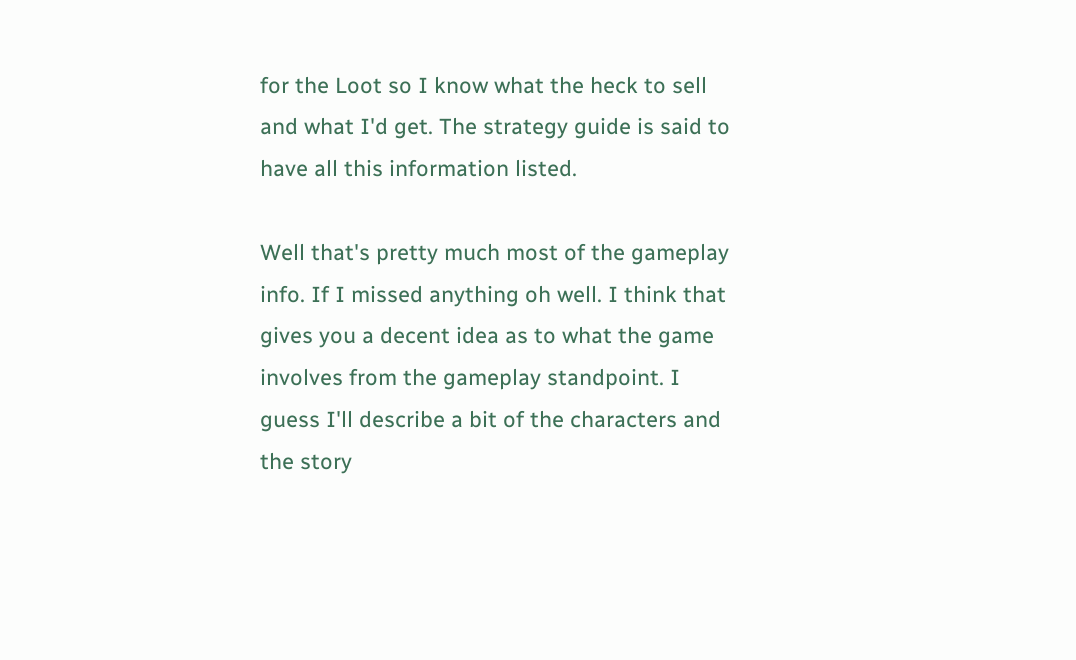for the Loot so I know what the heck to sell and what I'd get. The strategy guide is said to have all this information listed.

Well that's pretty much most of the gameplay info. If I missed anything oh well. I think that gives you a decent idea as to what the game involves from the gameplay standpoint. I guess I'll describe a bit of the characters and the story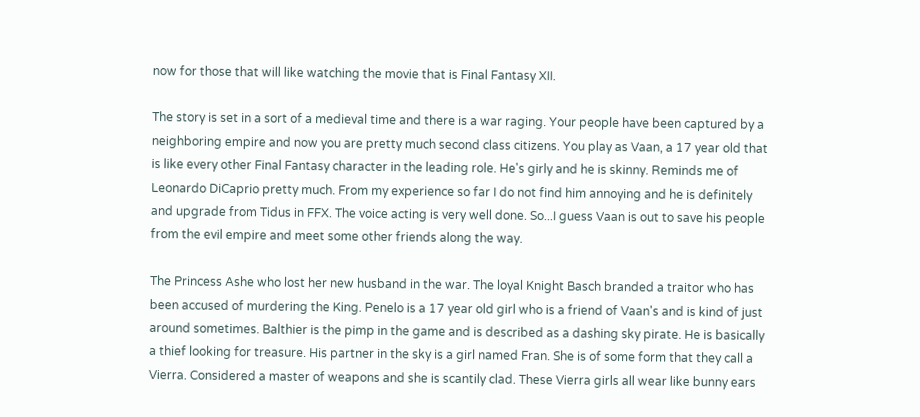now for those that will like watching the movie that is Final Fantasy XII.

The story is set in a sort of a medieval time and there is a war raging. Your people have been captured by a neighboring empire and now you are pretty much second class citizens. You play as Vaan, a 17 year old that is like every other Final Fantasy character in the leading role. He's girly and he is skinny. Reminds me of Leonardo DiCaprio pretty much. From my experience so far I do not find him annoying and he is definitely and upgrade from Tidus in FFX. The voice acting is very well done. So...I guess Vaan is out to save his people from the evil empire and meet some other friends along the way.

The Princess Ashe who lost her new husband in the war. The loyal Knight Basch branded a traitor who has been accused of murdering the King. Penelo is a 17 year old girl who is a friend of Vaan's and is kind of just around sometimes. Balthier is the pimp in the game and is described as a dashing sky pirate. He is basically a thief looking for treasure. His partner in the sky is a girl named Fran. She is of some form that they call a Vierra. Considered a master of weapons and she is scantily clad. These Vierra girls all wear like bunny ears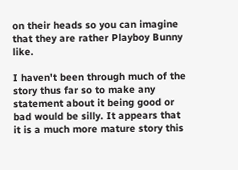on their heads so you can imagine that they are rather Playboy Bunny like.

I haven't been through much of the story thus far so to make any statement about it being good or bad would be silly. It appears that it is a much more mature story this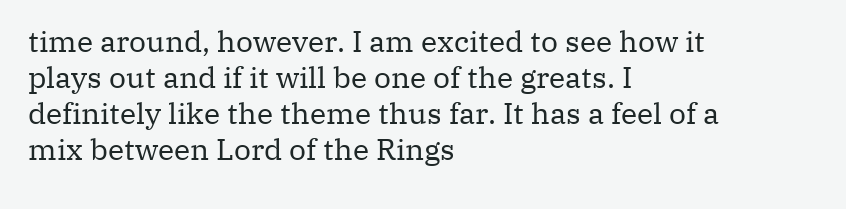time around, however. I am excited to see how it plays out and if it will be one of the greats. I definitely like the theme thus far. It has a feel of a mix between Lord of the Rings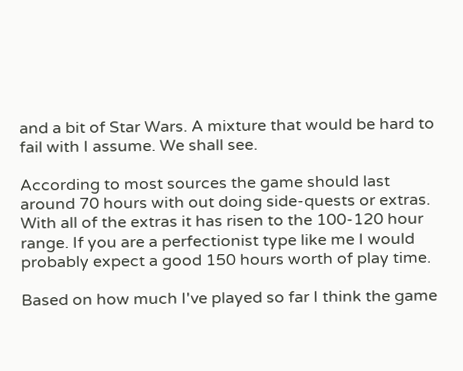and a bit of Star Wars. A mixture that would be hard to fail with I assume. We shall see.

According to most sources the game should last around 70 hours with out doing side-quests or extras. With all of the extras it has risen to the 100-120 hour range. If you are a perfectionist type like me I would probably expect a good 150 hours worth of play time.

Based on how much I've played so far I think the game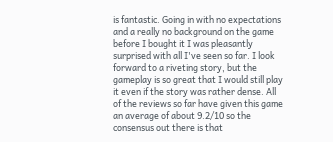is fantastic. Going in with no expectations and a really no background on the game before I bought it I was pleasantly surprised with all I've seen so far. I look forward to a riveting story, but the gameplay is so great that I would still play it even if the story was rather dense. All of the reviews so far have given this game an average of about 9.2/10 so the consensus out there is that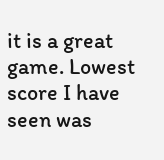it is a great game. Lowest score I have seen was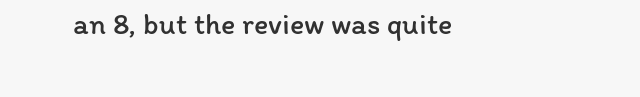an 8, but the review was quite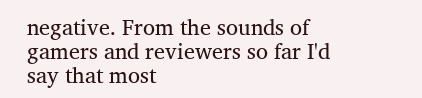negative. From the sounds of gamers and reviewers so far I'd say that most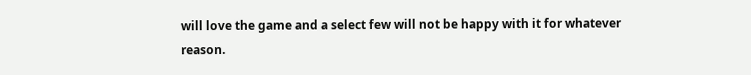will love the game and a select few will not be happy with it for whatever reason.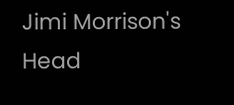Jimi Morrison's Head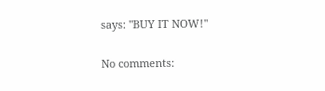says: "BUY IT NOW!"

No comments: